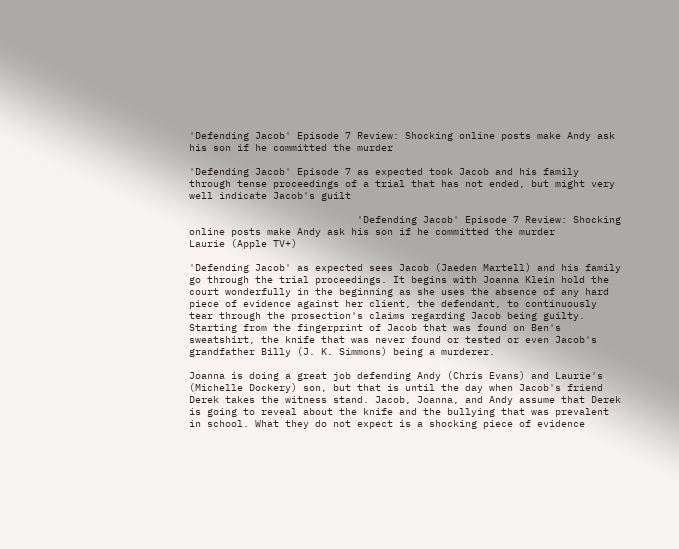'Defending Jacob' Episode 7 Review: Shocking online posts make Andy ask his son if he committed the murder

'Defending Jacob' Episode 7 as expected took Jacob and his family through tense proceedings of a trial that has not ended, but might very well indicate Jacob's guilt

                            'Defending Jacob' Episode 7 Review: Shocking online posts make Andy ask his son if he committed the murder
Laurie (Apple TV+)

'Defending Jacob' as expected sees Jacob (Jaeden Martell) and his family go through the trial proceedings. It begins with Joanna Klein hold the court wonderfully in the beginning as she uses the absence of any hard piece of evidence against her client, the defendant, to continuously tear through the prosection's claims regarding Jacob being guilty. Starting from the fingerprint of Jacob that was found on Ben's sweatshirt, the knife that was never found or tested or even Jacob's grandfather Billy (J. K. Simmons) being a murderer.

Joanna is doing a great job defending Andy (Chris Evans) and Laurie's (Michelle Dockery) son, but that is until the day when Jacob's friend Derek takes the witness stand. Jacob, Joanna, and Andy assume that Derek is going to reveal about the knife and the bullying that was prevalent in school. What they do not expect is a shocking piece of evidence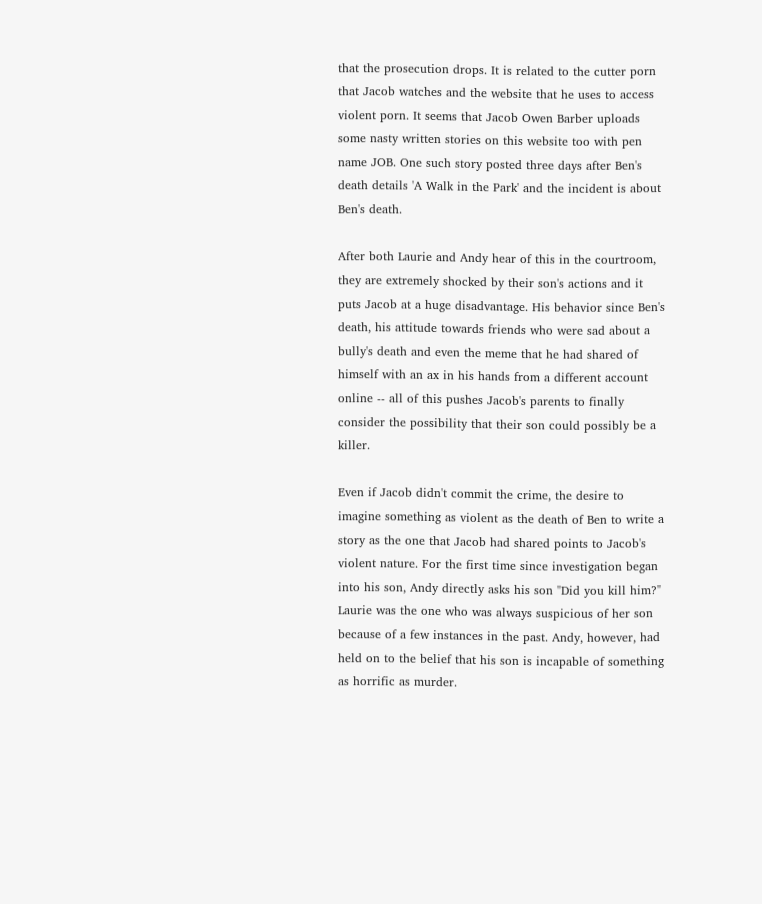that the prosecution drops. It is related to the cutter porn that Jacob watches and the website that he uses to access violent porn. It seems that Jacob Owen Barber uploads some nasty written stories on this website too with pen name JOB. One such story posted three days after Ben's death details 'A Walk in the Park' and the incident is about Ben's death.

After both Laurie and Andy hear of this in the courtroom, they are extremely shocked by their son's actions and it puts Jacob at a huge disadvantage. His behavior since Ben's death, his attitude towards friends who were sad about a bully's death and even the meme that he had shared of himself with an ax in his hands from a different account online -- all of this pushes Jacob's parents to finally consider the possibility that their son could possibly be a killer.

Even if Jacob didn't commit the crime, the desire to imagine something as violent as the death of Ben to write a story as the one that Jacob had shared points to Jacob's violent nature. For the first time since investigation began into his son, Andy directly asks his son "Did you kill him?" Laurie was the one who was always suspicious of her son because of a few instances in the past. Andy, however, had held on to the belief that his son is incapable of something as horrific as murder.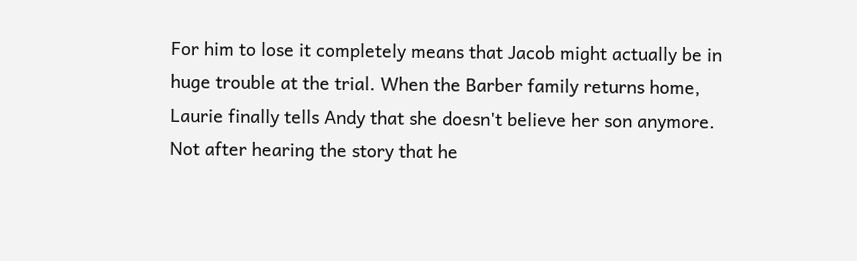For him to lose it completely means that Jacob might actually be in huge trouble at the trial. When the Barber family returns home, Laurie finally tells Andy that she doesn't believe her son anymore. Not after hearing the story that he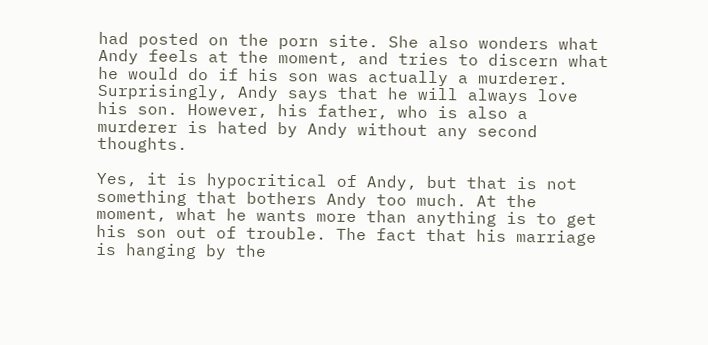had posted on the porn site. She also wonders what Andy feels at the moment, and tries to discern what he would do if his son was actually a murderer. Surprisingly, Andy says that he will always love his son. However, his father, who is also a murderer is hated by Andy without any second thoughts.

Yes, it is hypocritical of Andy, but that is not something that bothers Andy too much. At the moment, what he wants more than anything is to get his son out of trouble. The fact that his marriage is hanging by the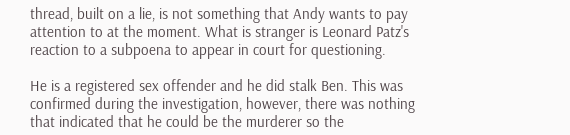thread, built on a lie, is not something that Andy wants to pay attention to at the moment. What is stranger is Leonard Patz's reaction to a subpoena to appear in court for questioning.

He is a registered sex offender and he did stalk Ben. This was confirmed during the investigation, however, there was nothing that indicated that he could be the murderer so the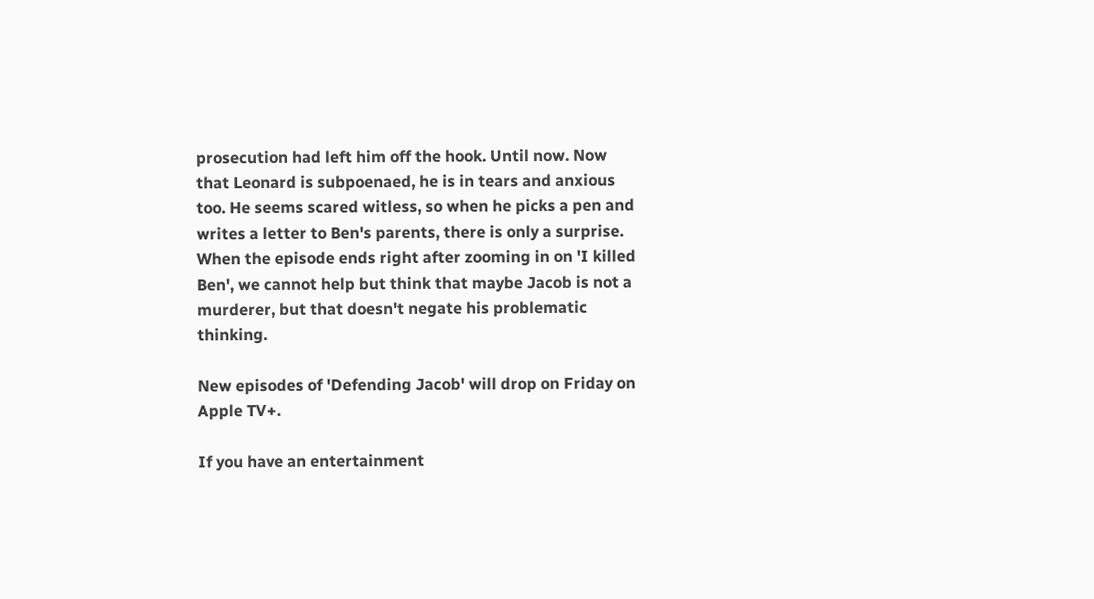prosecution had left him off the hook. Until now. Now that Leonard is subpoenaed, he is in tears and anxious too. He seems scared witless, so when he picks a pen and writes a letter to Ben's parents, there is only a surprise. When the episode ends right after zooming in on 'I killed Ben', we cannot help but think that maybe Jacob is not a murderer, but that doesn't negate his problematic thinking.

New episodes of 'Defending Jacob' will drop on Friday on Apple TV+.

If you have an entertainment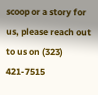scoop or a story for us, please reach out to us on (323) 421-7515